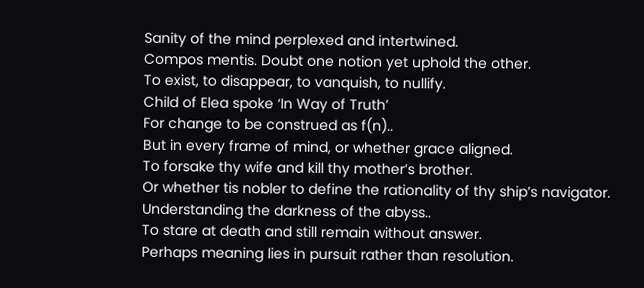Sanity of the mind perplexed and intertwined.
Compos mentis. Doubt one notion yet uphold the other.
To exist, to disappear, to vanquish, to nullify.
Child of Elea spoke ‘In Way of Truth’
For change to be construed as f(n)..
But in every frame of mind, or whether grace aligned.
To forsake thy wife and kill thy mother’s brother.
Or whether tis nobler to define the rationality of thy ship’s navigator.
Understanding the darkness of the abyss..
To stare at death and still remain without answer.
Perhaps meaning lies in pursuit rather than resolution.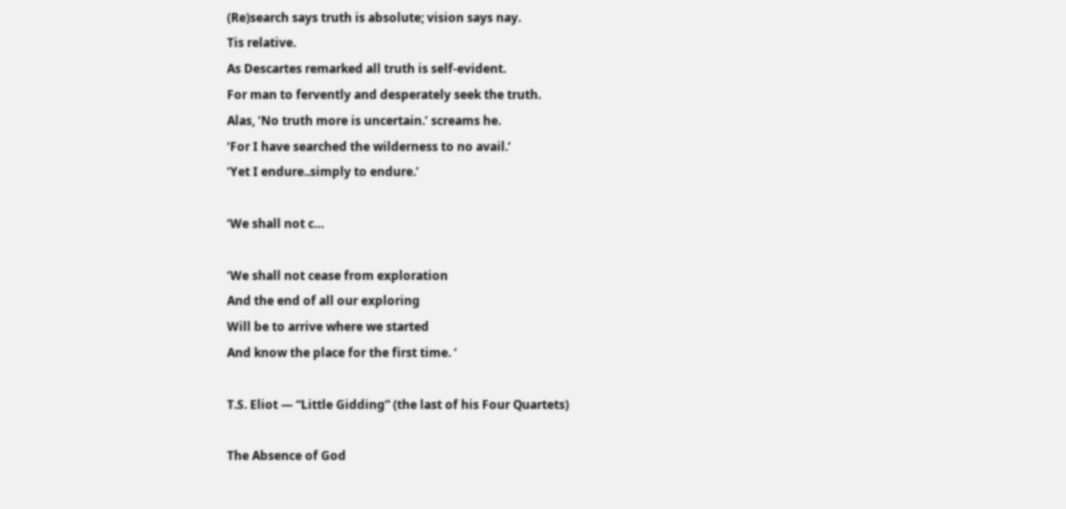(Re)search says truth is absolute; vision says nay.
Tis relative.
As Descartes remarked all truth is self-evident.
For man to fervently and desperately seek the truth.
Alas, ‘No truth more is uncertain.’ screams he.
‘For I have searched the wilderness to no avail.’
‘Yet I endure..simply to endure.’

‘We shall not c…

‘We shall not cease from exploration
And the end of all our exploring
Will be to arrive where we started
And know the place for the first time. ‘

T.S. Eliot — “Little Gidding” (the last of his Four Quartets)

The Absence of God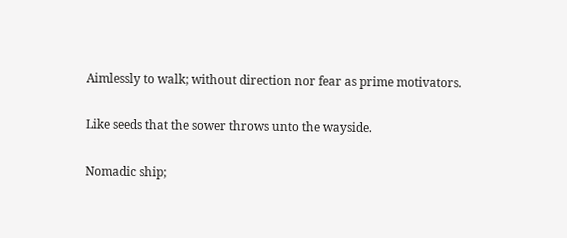Aimlessly to walk; without direction nor fear as prime motivators.

Like seeds that the sower throws unto the wayside.

Nomadic ship;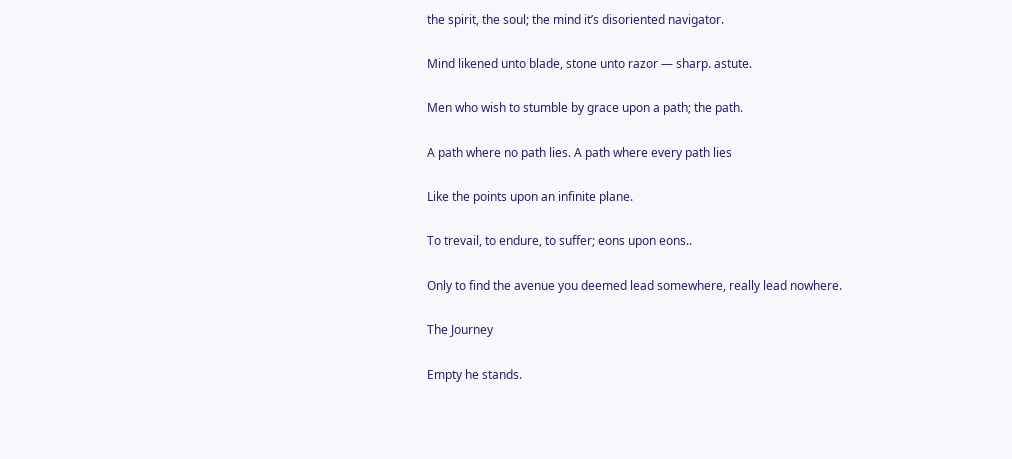the spirit, the soul; the mind it’s disoriented navigator.

Mind likened unto blade, stone unto razor — sharp. astute.

Men who wish to stumble by grace upon a path; the path.

A path where no path lies. A path where every path lies

Like the points upon an infinite plane.

To trevail, to endure, to suffer; eons upon eons..

Only to find the avenue you deemed lead somewhere, really lead nowhere.

The Journey

Empty he stands.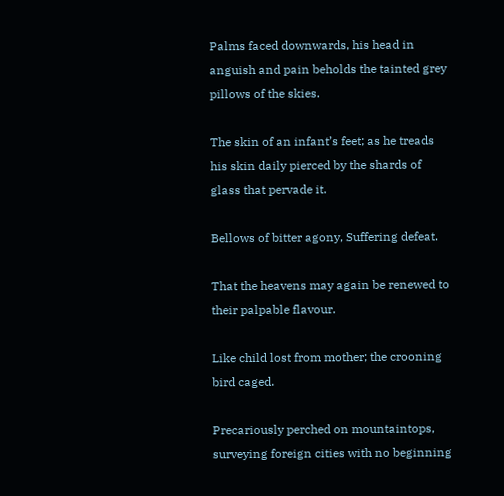Palms faced downwards, his head in anguish and pain beholds the tainted grey pillows of the skies.

The skin of an infant’s feet; as he treads his skin daily pierced by the shards of glass that pervade it.

Bellows of bitter agony, Suffering defeat.

That the heavens may again be renewed to their palpable flavour.

Like child lost from mother; the crooning bird caged.

Precariously perched on mountaintops, surveying foreign cities with no beginning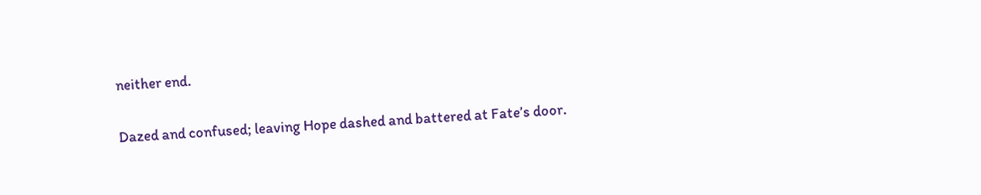neither end.

Dazed and confused; leaving Hope dashed and battered at Fate’s door.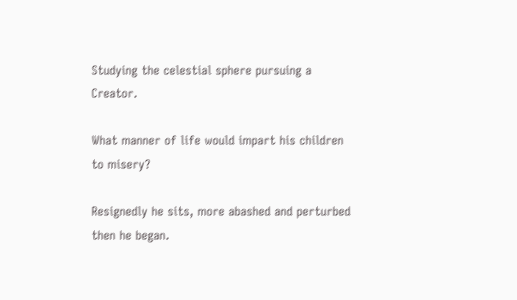Studying the celestial sphere pursuing a Creator.

What manner of life would impart his children to misery?

Resignedly he sits, more abashed and perturbed then he began.